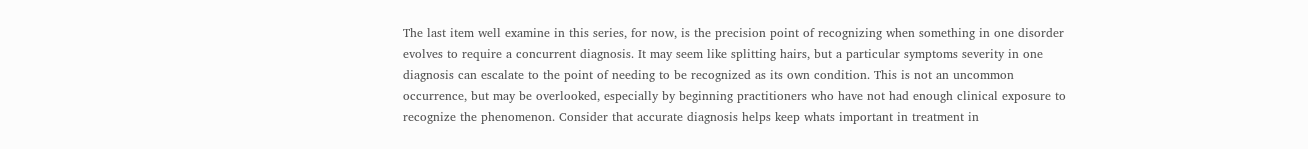The last item well examine in this series, for now, is the precision point of recognizing when something in one disorder evolves to require a concurrent diagnosis. It may seem like splitting hairs, but a particular symptoms severity in one diagnosis can escalate to the point of needing to be recognized as its own condition. This is not an uncommon occurrence, but may be overlooked, especially by beginning practitioners who have not had enough clinical exposure to recognize the phenomenon. Consider that accurate diagnosis helps keep whats important in treatment in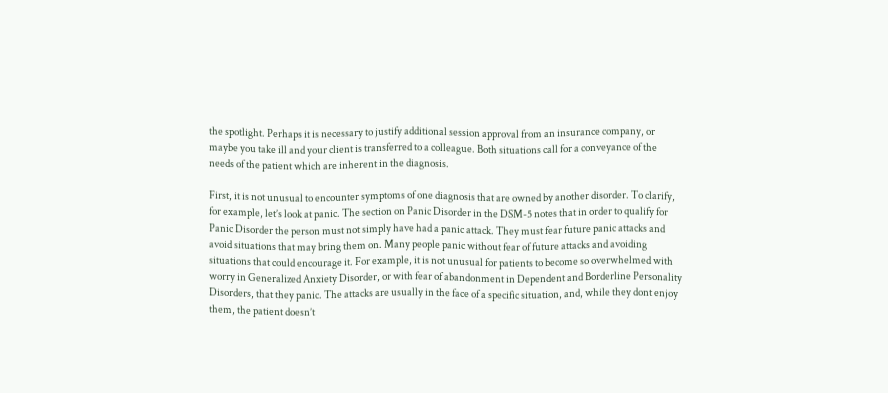the spotlight. Perhaps it is necessary to justify additional session approval from an insurance company, or maybe you take ill and your client is transferred to a colleague. Both situations call for a conveyance of the needs of the patient which are inherent in the diagnosis.

First, it is not unusual to encounter symptoms of one diagnosis that are owned by another disorder. To clarify, for example, let’s look at panic. The section on Panic Disorder in the DSM-5 notes that in order to qualify for Panic Disorder the person must not simply have had a panic attack. They must fear future panic attacks and avoid situations that may bring them on. Many people panic without fear of future attacks and avoiding situations that could encourage it. For example, it is not unusual for patients to become so overwhelmed with worry in Generalized Anxiety Disorder, or with fear of abandonment in Dependent and Borderline Personality Disorders, that they panic. The attacks are usually in the face of a specific situation, and, while they dont enjoy them, the patient doesn’t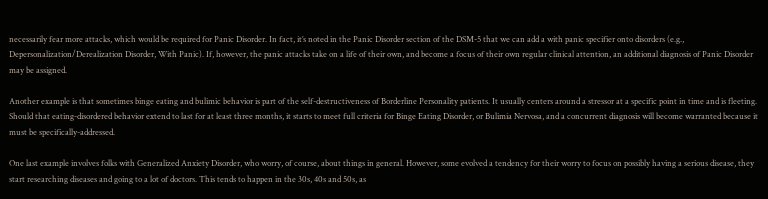necessarily fear more attacks, which would be required for Panic Disorder. In fact, it’s noted in the Panic Disorder section of the DSM-5 that we can add a with panic specifier onto disorders (e.g., Depersonalization/Derealization Disorder, With Panic). If, however, the panic attacks take on a life of their own, and become a focus of their own regular clinical attention, an additional diagnosis of Panic Disorder may be assigned.

Another example is that sometimes binge eating and bulimic behavior is part of the self-destructiveness of Borderline Personality patients. It usually centers around a stressor at a specific point in time and is fleeting. Should that eating-disordered behavior extend to last for at least three months, it starts to meet full criteria for Binge Eating Disorder, or Bulimia Nervosa, and a concurrent diagnosis will become warranted because it must be specifically-addressed.

One last example involves folks with Generalized Anxiety Disorder, who worry, of course, about things in general. However, some evolved a tendency for their worry to focus on possibly having a serious disease, they start researching diseases and going to a lot of doctors. This tends to happen in the 30s, 40s and 50s, as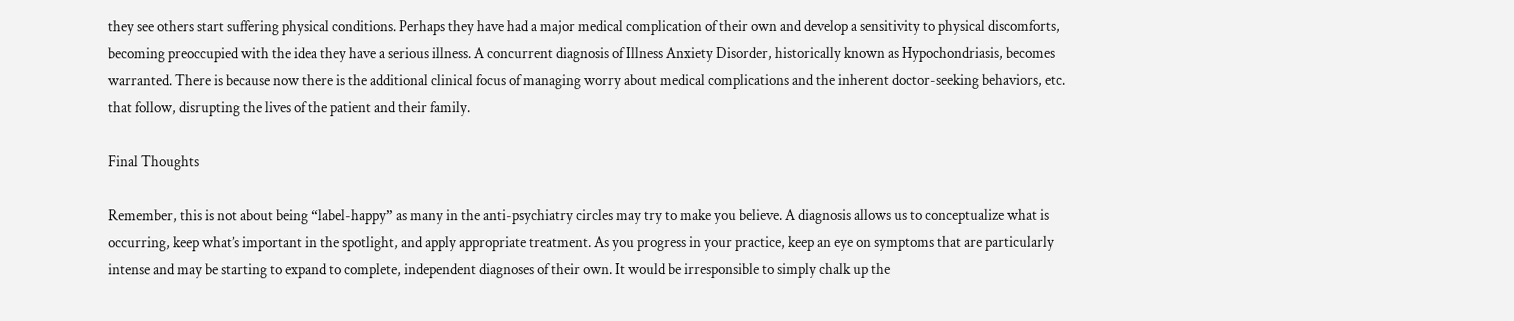they see others start suffering physical conditions. Perhaps they have had a major medical complication of their own and develop a sensitivity to physical discomforts, becoming preoccupied with the idea they have a serious illness. A concurrent diagnosis of Illness Anxiety Disorder, historically known as Hypochondriasis, becomes warranted. There is because now there is the additional clinical focus of managing worry about medical complications and the inherent doctor-seeking behaviors, etc. that follow, disrupting the lives of the patient and their family.

Final Thoughts

Remember, this is not about being “label-happy” as many in the anti-psychiatry circles may try to make you believe. A diagnosis allows us to conceptualize what is occurring, keep what’s important in the spotlight, and apply appropriate treatment. As you progress in your practice, keep an eye on symptoms that are particularly intense and may be starting to expand to complete, independent diagnoses of their own. It would be irresponsible to simply chalk up the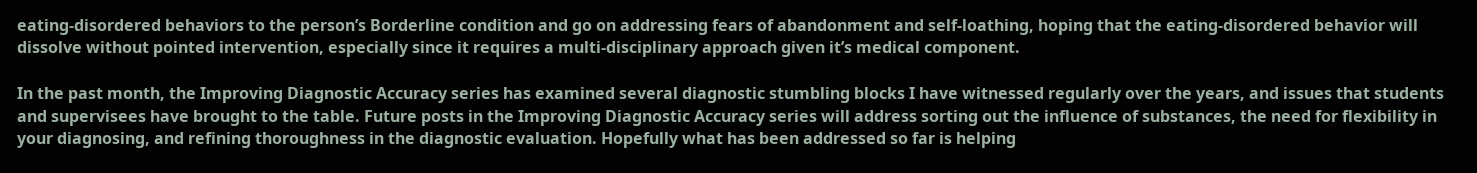eating-disordered behaviors to the person’s Borderline condition and go on addressing fears of abandonment and self-loathing, hoping that the eating-disordered behavior will dissolve without pointed intervention, especially since it requires a multi-disciplinary approach given it’s medical component.

In the past month, the Improving Diagnostic Accuracy series has examined several diagnostic stumbling blocks I have witnessed regularly over the years, and issues that students and supervisees have brought to the table. Future posts in the Improving Diagnostic Accuracy series will address sorting out the influence of substances, the need for flexibility in your diagnosing, and refining thoroughness in the diagnostic evaluation. Hopefully what has been addressed so far is helping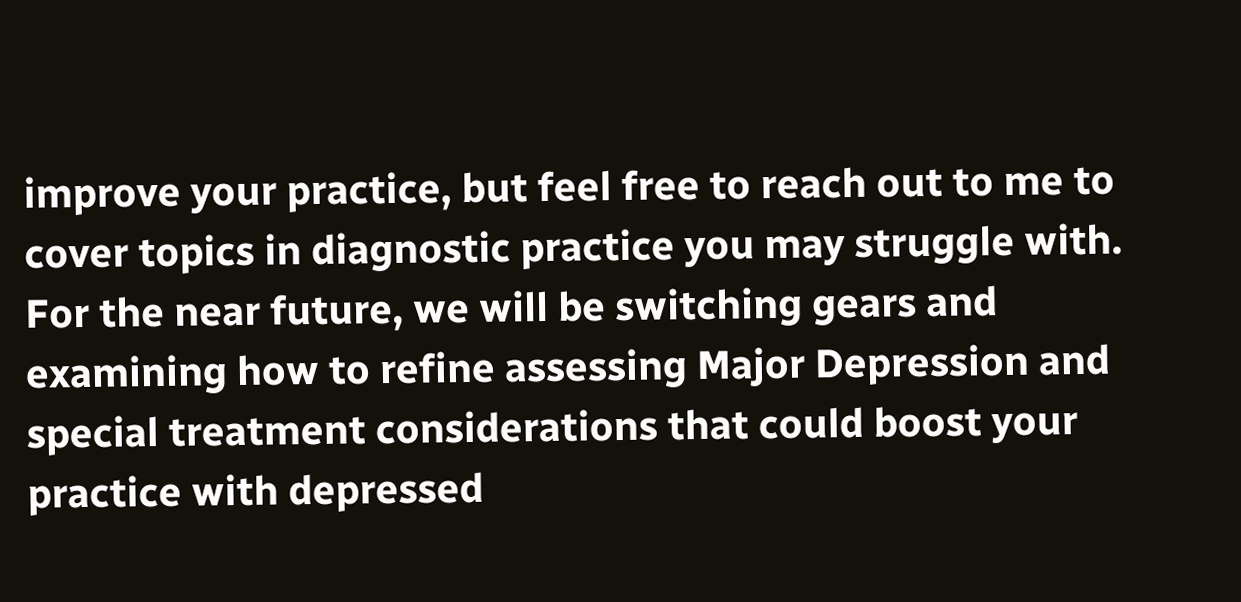improve your practice, but feel free to reach out to me to cover topics in diagnostic practice you may struggle with. For the near future, we will be switching gears and examining how to refine assessing Major Depression and special treatment considerations that could boost your practice with depressed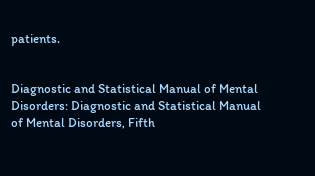patients.


Diagnostic and Statistical Manual of Mental Disorders: Diagnostic and Statistical Manual of Mental Disorders, Fifth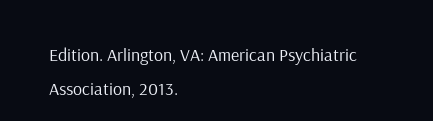Edition. Arlington, VA: American Psychiatric Association, 2013.